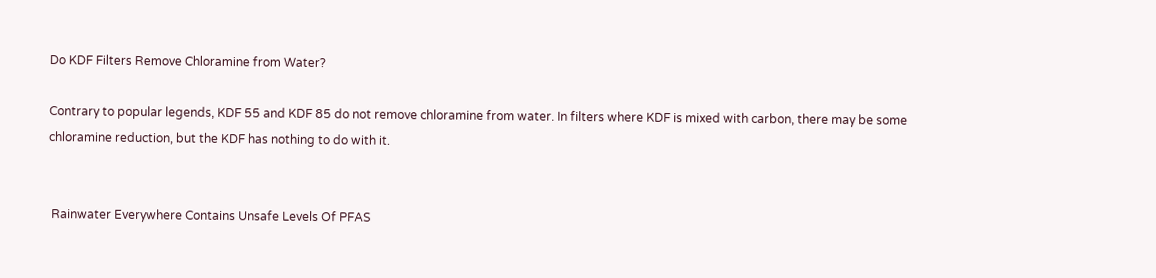Do KDF Filters Remove Chloramine from Water?

Contrary to popular legends, KDF 55 and KDF 85 do not remove chloramine from water. In filters where KDF is mixed with carbon, there may be some chloramine reduction, but the KDF has nothing to do with it.


 Rainwater Everywhere Contains Unsafe Levels Of PFAS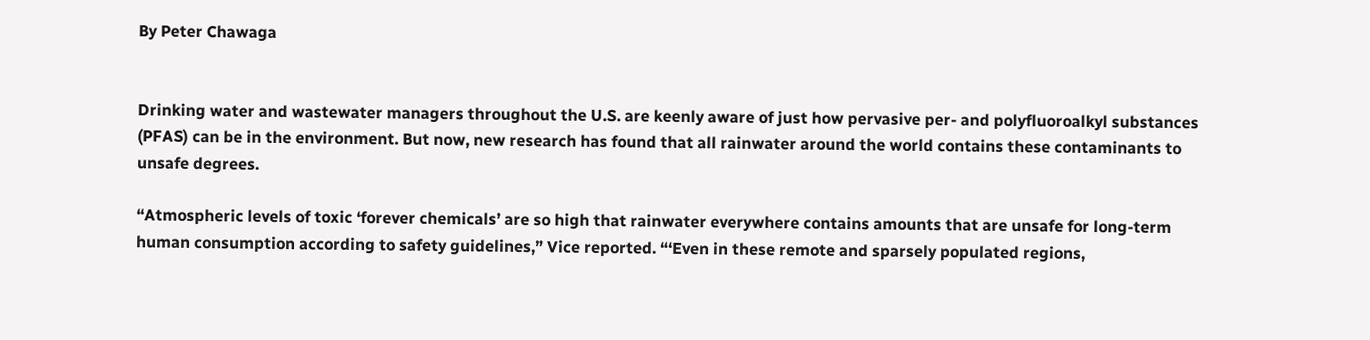By Peter Chawaga


Drinking water and wastewater managers throughout the U.S. are keenly aware of just how pervasive per- and polyfluoroalkyl substances (PFAS) can be in the environment. But now, new research has found that all rainwater around the world contains these contaminants to unsafe degrees.

“Atmospheric levels of toxic ‘forever chemicals’ are so high that rainwater everywhere contains amounts that are unsafe for long-term human consumption according to safety guidelines,” Vice reported. “‘Even in these remote and sparsely populated regions,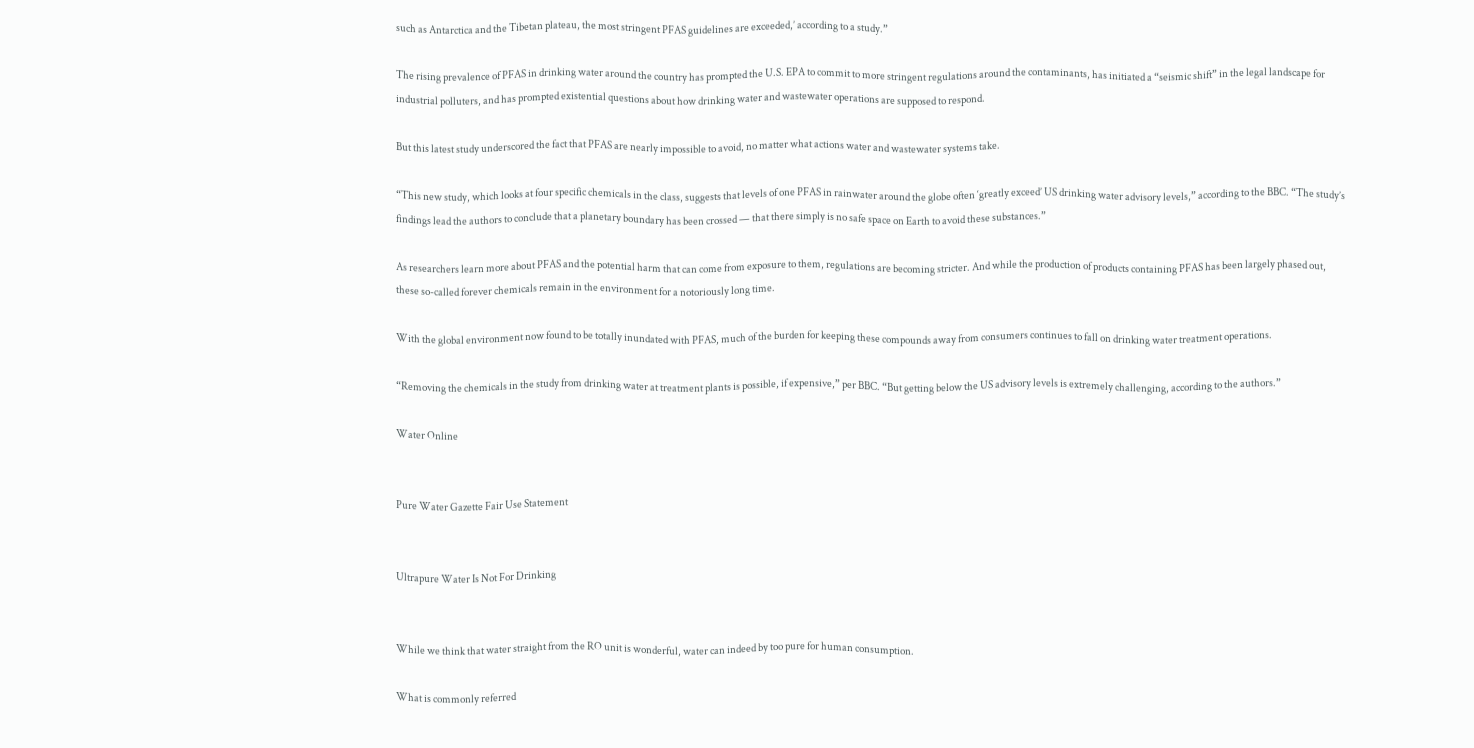such as Antarctica and the Tibetan plateau, the most stringent PFAS guidelines are exceeded,’ according to a study.”

The rising prevalence of PFAS in drinking water around the country has prompted the U.S. EPA to commit to more stringent regulations around the contaminants, has initiated a “seismic shift” in the legal landscape for industrial polluters, and has prompted existential questions about how drinking water and wastewater operations are supposed to respond.

But this latest study underscored the fact that PFAS are nearly impossible to avoid, no matter what actions water and wastewater systems take.

“This new study, which looks at four specific chemicals in the class, suggests that levels of one PFAS in rainwater around the globe often ‘greatly exceed’ US drinking water advisory levels,” according to the BBC. “The study’s findings lead the authors to conclude that a planetary boundary has been crossed — that there simply is no safe space on Earth to avoid these substances.”

As researchers learn more about PFAS and the potential harm that can come from exposure to them, regulations are becoming stricter. And while the production of products containing PFAS has been largely phased out, these so-called forever chemicals remain in the environment for a notoriously long time.

With the global environment now found to be totally inundated with PFAS, much of the burden for keeping these compounds away from consumers continues to fall on drinking water treatment operations.

“Removing the chemicals in the study from drinking water at treatment plants is possible, if expensive,” per BBC. “But getting below the US advisory levels is extremely challenging, according to the authors.”

Water Online


Pure Water Gazette Fair Use Statement


Ultrapure Water Is Not For Drinking


While we think that water straight from the RO unit is wonderful, water can indeed by too pure for human consumption.

What is commonly referred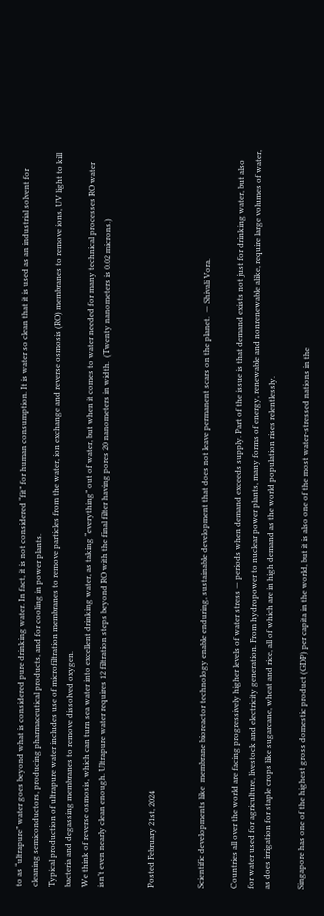to as “ultrapure” water goes beyond what is considered pure drinking water. In fact, it is not considered “fit” for human consumption. It is water so clean that it is used as an industrial solvent for cleaning semiconductors, producing pharmaceutical products, and for cooling in power plants.
Typical production of ultrapure water includes use of microfiltration membranes to remove particles from the water, ion exchange and reverse osmosis (RO) membranes to remove ions, UV light to kill bacteria and degassing membranes to remove dissolved oxygen.
We think of reverse osmosis, which can turn sea water into excellent drinking water, as taking “everything” out of water, but when it comes to water needed for many technical processes RO water isn’t even nearly clean enough. Ultrapure water requires 12 filtration steps beyond RO with the final filter having pores 20 nanometers in width.  (Twenty nanometers is 0.02 microns.)


Posted February 21st, 2024


Scientific developments like  membrane bioreactor technology enable enduring, sustainable development that does not leave permanent scars on the planet.  — Shivali Vora.

Countries all over the world are facing progressively higher levels of water stress — periods when demand exceeds supply. Part of the issue is that demand exists not just for drinking water, but also for water used for agriculture, livestock and electricity generation. From hydropower to nuclear power plants, many forms of energy, renewable and nonrenewable alike, require large volumes of water, as does irrigation for staple crops like sugarcane, wheat and rice, all of which are in high demand as the world population rises relentlessly.

Singapore has one of the highest gross domestic product (GDP) per capita in the world, but it is also one of the most water-stressed nations in the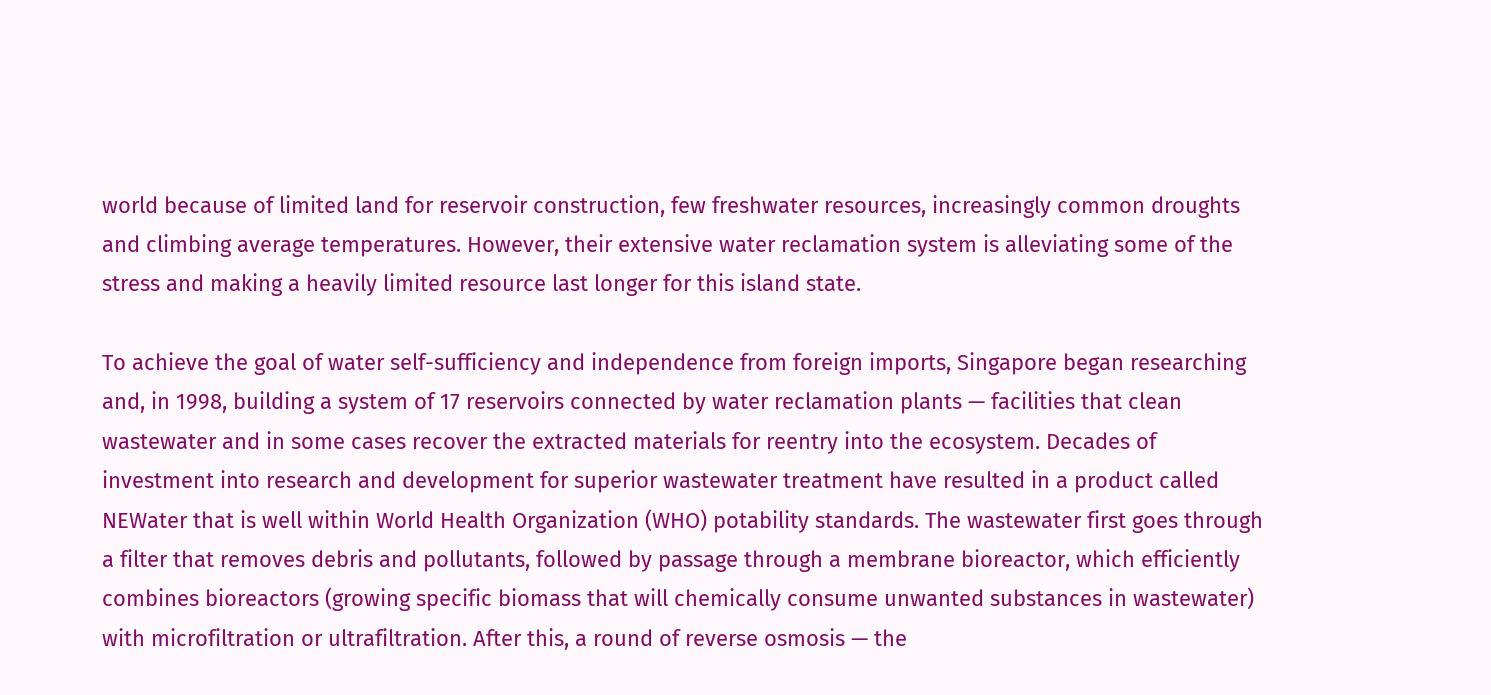world because of limited land for reservoir construction, few freshwater resources, increasingly common droughts and climbing average temperatures. However, their extensive water reclamation system is alleviating some of the stress and making a heavily limited resource last longer for this island state.

To achieve the goal of water self-sufficiency and independence from foreign imports, Singapore began researching and, in 1998, building a system of 17 reservoirs connected by water reclamation plants — facilities that clean wastewater and in some cases recover the extracted materials for reentry into the ecosystem. Decades of investment into research and development for superior wastewater treatment have resulted in a product called NEWater that is well within World Health Organization (WHO) potability standards. The wastewater first goes through a filter that removes debris and pollutants, followed by passage through a membrane bioreactor, which efficiently combines bioreactors (growing specific biomass that will chemically consume unwanted substances in wastewater) with microfiltration or ultrafiltration. After this, a round of reverse osmosis — the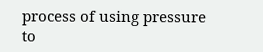process of using pressure to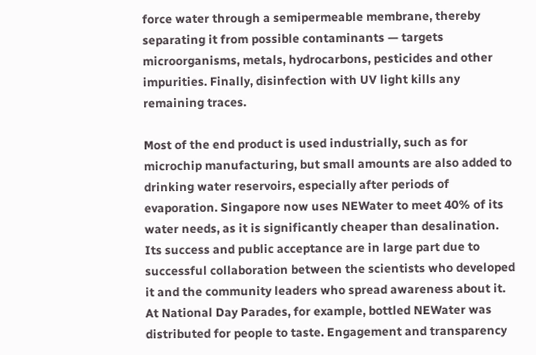force water through a semipermeable membrane, thereby separating it from possible contaminants — targets microorganisms, metals, hydrocarbons, pesticides and other impurities. Finally, disinfection with UV light kills any remaining traces.

Most of the end product is used industrially, such as for microchip manufacturing, but small amounts are also added to drinking water reservoirs, especially after periods of evaporation. Singapore now uses NEWater to meet 40% of its water needs, as it is significantly cheaper than desalination. Its success and public acceptance are in large part due to successful collaboration between the scientists who developed it and the community leaders who spread awareness about it. At National Day Parades, for example, bottled NEWater was distributed for people to taste. Engagement and transparency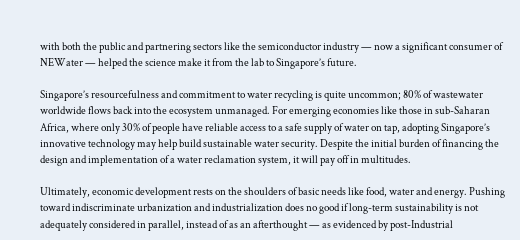with both the public and partnering sectors like the semiconductor industry — now a significant consumer of NEWater — helped the science make it from the lab to Singapore’s future.

Singapore’s resourcefulness and commitment to water recycling is quite uncommon; 80% of wastewater worldwide flows back into the ecosystem unmanaged. For emerging economies like those in sub-Saharan Africa, where only 30% of people have reliable access to a safe supply of water on tap, adopting Singapore’s innovative technology may help build sustainable water security. Despite the initial burden of financing the design and implementation of a water reclamation system, it will pay off in multitudes.

Ultimately, economic development rests on the shoulders of basic needs like food, water and energy. Pushing toward indiscriminate urbanization and industrialization does no good if long-term sustainability is not adequately considered in parallel, instead of as an afterthought — as evidenced by post-Industrial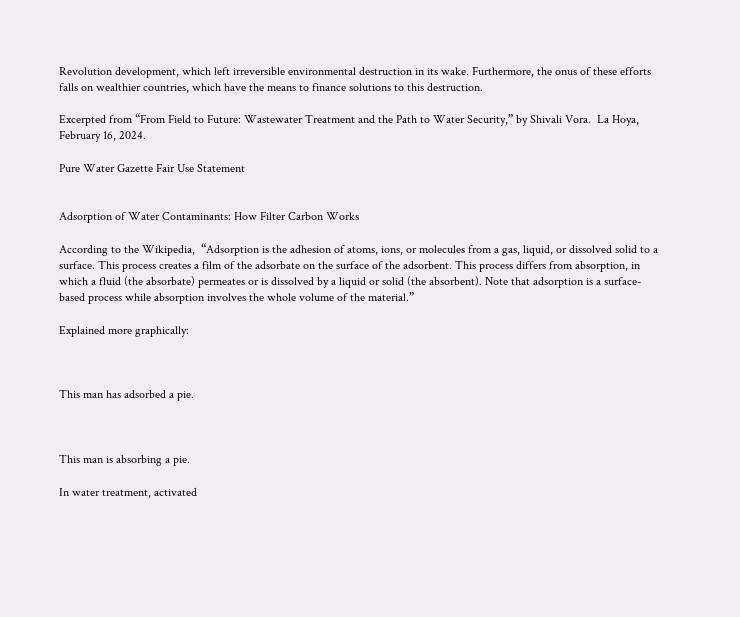Revolution development, which left irreversible environmental destruction in its wake. Furthermore, the onus of these efforts falls on wealthier countries, which have the means to finance solutions to this destruction.

Excerpted from “From Field to Future: Wastewater Treatment and the Path to Water Security,” by Shivali Vora.  La Hoya, February 16, 2024.

Pure Water Gazette Fair Use Statement


Adsorption of Water Contaminants: How Filter Carbon Works

According to the Wikipedia,  “Adsorption is the adhesion of atoms, ions, or molecules from a gas, liquid, or dissolved solid to a surface. This process creates a film of the adsorbate on the surface of the adsorbent. This process differs from absorption, in which a fluid (the absorbate) permeates or is dissolved by a liquid or solid (the absorbent). Note that adsorption is a surface-based process while absorption involves the whole volume of the material.”

Explained more graphically:



This man has adsorbed a pie.



This man is absorbing a pie.

In water treatment, activated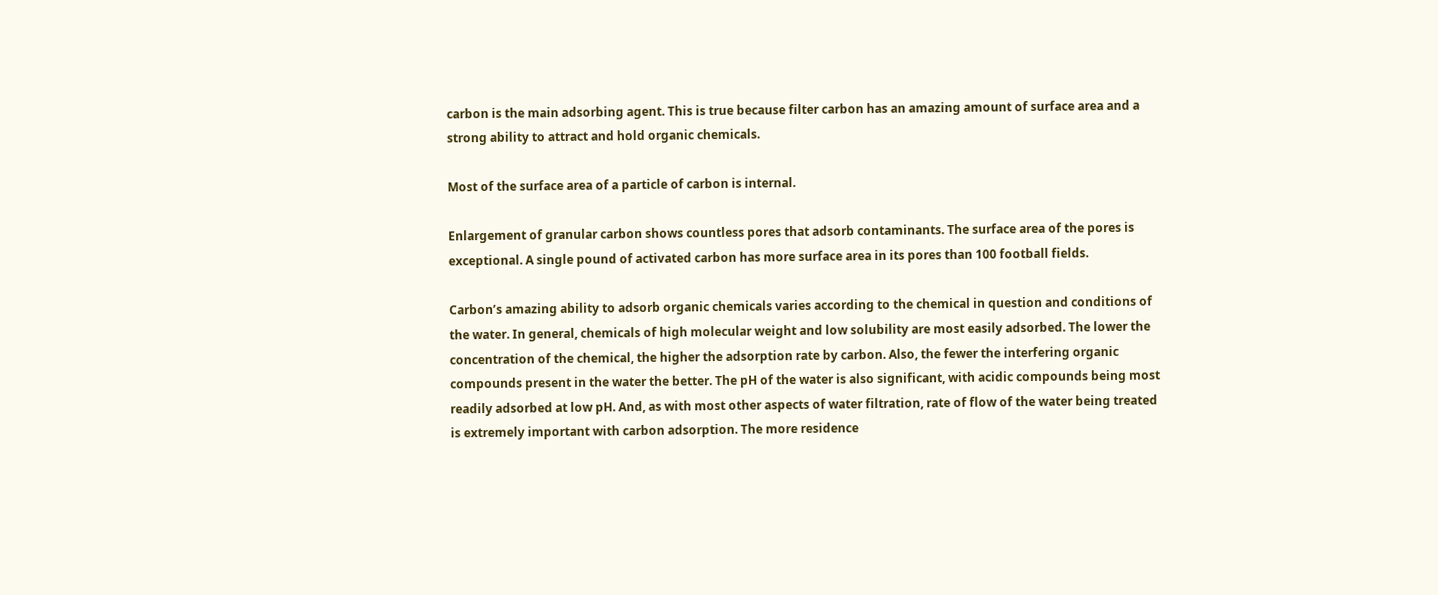carbon is the main adsorbing agent. This is true because filter carbon has an amazing amount of surface area and a strong ability to attract and hold organic chemicals.

Most of the surface area of a particle of carbon is internal.

Enlargement of granular carbon shows countless pores that adsorb contaminants. The surface area of the pores is exceptional. A single pound of activated carbon has more surface area in its pores than 100 football fields.

Carbon’s amazing ability to adsorb organic chemicals varies according to the chemical in question and conditions of the water. In general, chemicals of high molecular weight and low solubility are most easily adsorbed. The lower the concentration of the chemical, the higher the adsorption rate by carbon. Also, the fewer the interfering organic compounds present in the water the better. The pH of the water is also significant, with acidic compounds being most readily adsorbed at low pH. And, as with most other aspects of water filtration, rate of flow of the water being treated is extremely important with carbon adsorption. The more residence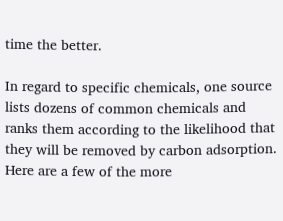time the better.

In regard to specific chemicals, one source lists dozens of common chemicals and ranks them according to the likelihood that they will be removed by carbon adsorption. Here are a few of the more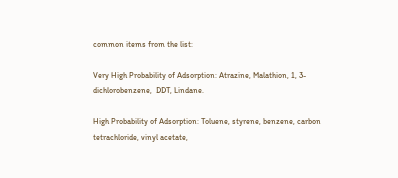common items from the list:

Very High Probability of Adsorption: Atrazine, Malathion, 1, 3-dichlorobenzene,  DDT, Lindane.

High Probability of Adsorption: Toluene, styrene, benzene, carbon tetrachloride, vinyl acetate,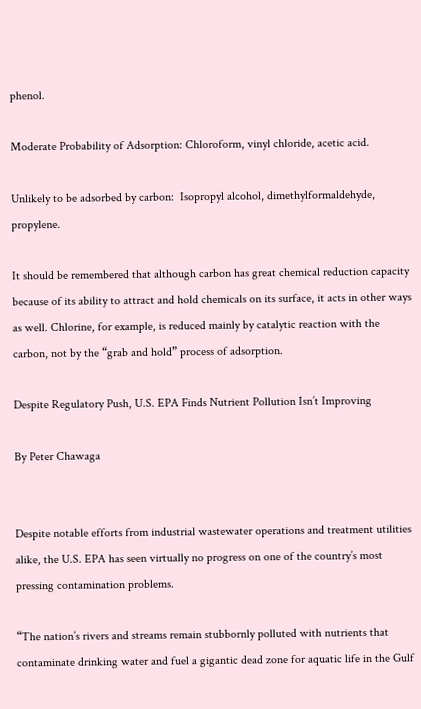phenol.

Moderate Probability of Adsorption: Chloroform, vinyl chloride, acetic acid.

Unlikely to be adsorbed by carbon:  Isopropyl alcohol, dimethylformaldehyde, propylene.

It should be remembered that although carbon has great chemical reduction capacity because of its ability to attract and hold chemicals on its surface, it acts in other ways as well. Chlorine, for example, is reduced mainly by catalytic reaction with the carbon, not by the “grab and hold” process of adsorption.

Despite Regulatory Push, U.S. EPA Finds Nutrient Pollution Isn’t Improving

By Peter Chawaga


Despite notable efforts from industrial wastewater operations and treatment utilities alike, the U.S. EPA has seen virtually no progress on one of the country’s most pressing contamination problems.

“The nation’s rivers and streams remain stubbornly polluted with nutrients that contaminate drinking water and fuel a gigantic dead zone for aquatic life in the Gulf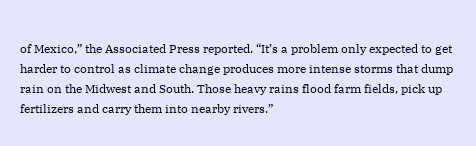of Mexico,” the Associated Press reported. “It’s a problem only expected to get harder to control as climate change produces more intense storms that dump rain on the Midwest and South. Those heavy rains flood farm fields, pick up fertilizers and carry them into nearby rivers.”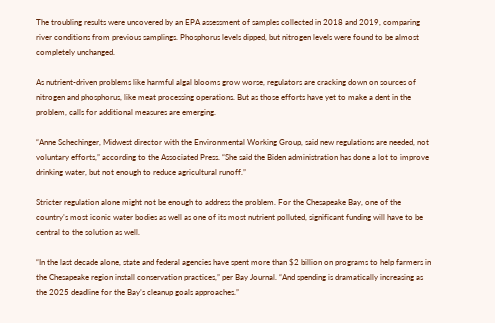The troubling results were uncovered by an EPA assessment of samples collected in 2018 and 2019, comparing river conditions from previous samplings. Phosphorus levels dipped, but nitrogen levels were found to be almost completely unchanged.

As nutrient-driven problems like harmful algal blooms grow worse, regulators are cracking down on sources of nitrogen and phosphorus, like meat processing operations. But as those efforts have yet to make a dent in the problem, calls for additional measures are emerging.

“Anne Schechinger, Midwest director with the Environmental Working Group, said new regulations are needed, not voluntary efforts,” according to the Associated Press. “She said the Biden administration has done a lot to improve drinking water, but not enough to reduce agricultural runoff.”

Stricter regulation alone might not be enough to address the problem. For the Chesapeake Bay, one of the country’s most iconic water bodies as well as one of its most nutrient polluted, significant funding will have to be central to the solution as well.

“In the last decade alone, state and federal agencies have spent more than $2 billion on programs to help farmers in the Chesapeake region install conservation practices,” per Bay Journal. “And spending is dramatically increasing as the 2025 deadline for the Bay’s cleanup goals approaches.”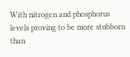With nitrogen and phosphorus levels proving to be more stubborn than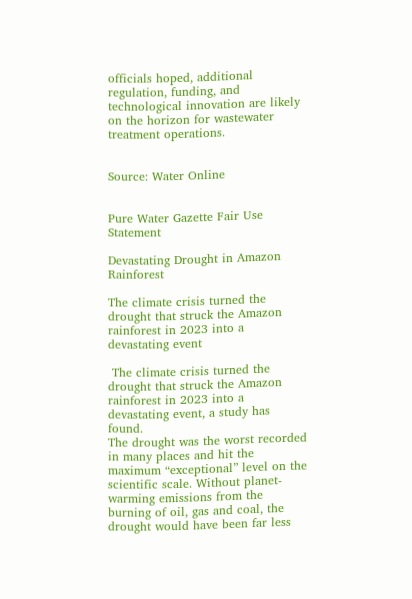officials hoped, additional regulation, funding, and technological innovation are likely on the horizon for wastewater treatment operations.


Source: Water Online


Pure Water Gazette Fair Use Statement

Devastating Drought in Amazon Rainforest

The climate crisis turned the drought that struck the Amazon rainforest in 2023 into a devastating event

 The climate crisis turned the drought that struck the Amazon rainforest in 2023 into a devastating event, a study has found.
The drought was the worst recorded in many places and hit the maximum “exceptional” level on the scientific scale. Without planet-warming emissions from the burning of oil, gas and coal, the drought would have been far less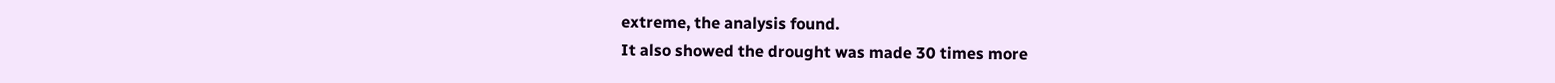extreme, the analysis found.
It also showed the drought was made 30 times more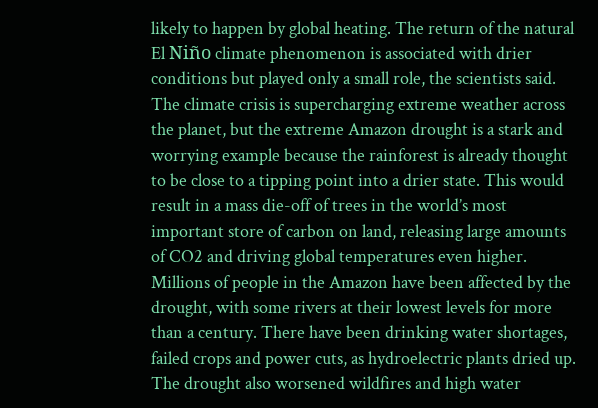likely to happen by global heating. The return of the natural El Niño climate phenomenon is associated with drier conditions but played only a small role, the scientists said.
The climate crisis is supercharging extreme weather across the planet, but the extreme Amazon drought is a stark and worrying example because the rainforest is already thought to be close to a tipping point into a drier state. This would result in a mass die-off of trees in the world’s most important store of carbon on land, releasing large amounts of CO2 and driving global temperatures even higher.
Millions of people in the Amazon have been affected by the drought, with some rivers at their lowest levels for more than a century. There have been drinking water shortages, failed crops and power cuts, as hydroelectric plants dried up. The drought also worsened wildfires and high water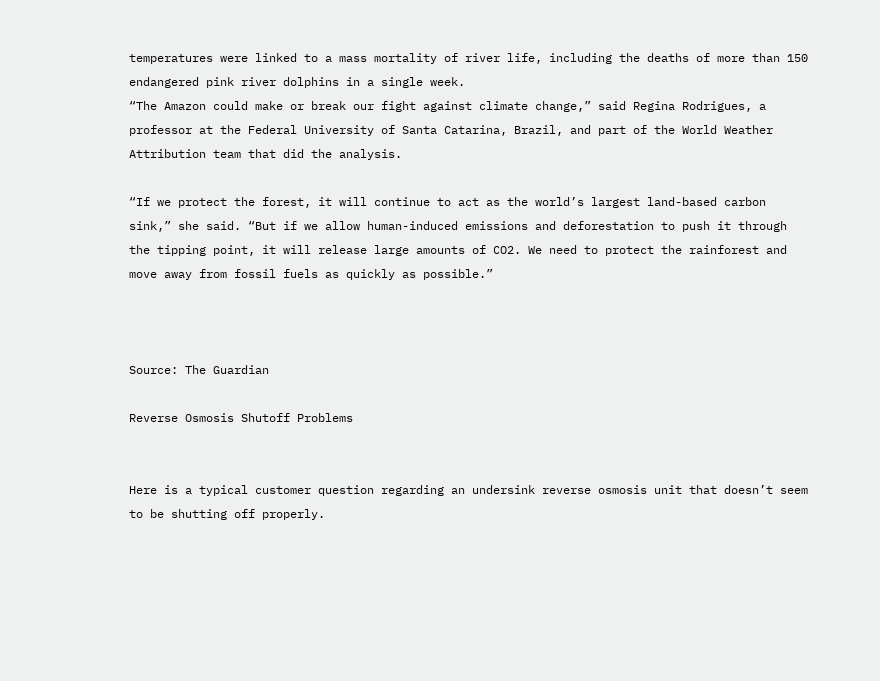temperatures were linked to a mass mortality of river life, including the deaths of more than 150 endangered pink river dolphins in a single week.
“The Amazon could make or break our fight against climate change,” said Regina Rodrigues, a professor at the Federal University of Santa Catarina, Brazil, and part of the World Weather Attribution team that did the analysis.

“If we protect the forest, it will continue to act as the world’s largest land-based carbon sink,” she said. “But if we allow human-induced emissions and deforestation to push it through the tipping point, it will release large amounts of CO2. We need to protect the rainforest and move away from fossil fuels as quickly as possible.”



Source: The Guardian

Reverse Osmosis Shutoff Problems


Here is a typical customer question regarding an undersink reverse osmosis unit that doesn’t seem to be shutting off properly.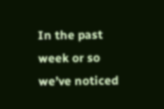In the past week or so we’ve noticed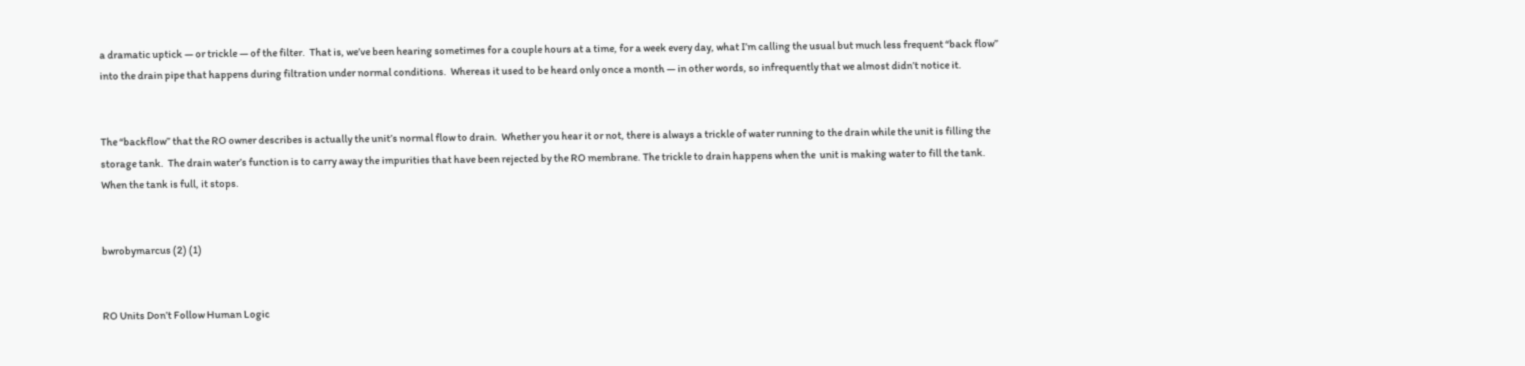a dramatic uptick — or trickle — of the filter.  That is, we’ve been hearing sometimes for a couple hours at a time, for a week every day, what I’m calling the usual but much less frequent “back flow” into the drain pipe that happens during filtration under normal conditions.  Whereas it used to be heard only once a month — in other words, so infrequently that we almost didn’t notice it.


The “backflow” that the RO owner describes is actually the unit’s normal flow to drain.  Whether you hear it or not, there is always a trickle of water running to the drain while the unit is filling the storage tank.  The drain water’s function is to carry away the impurities that have been rejected by the RO membrane. The trickle to drain happens when the  unit is making water to fill the tank.  When the tank is full, it stops.


bwrobymarcus (2) (1)


RO Units Don’t Follow Human Logic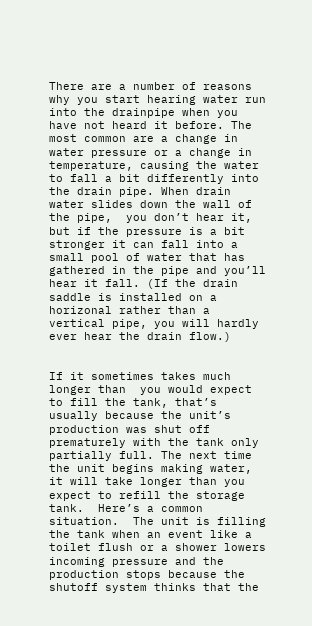There are a number of reasons why you start hearing water run into the drainpipe when you have not heard it before. The most common are a change in water pressure or a change in temperature, causing the water to fall a bit differently into the drain pipe. When drain water slides down the wall of the pipe,  you don’t hear it, but if the pressure is a bit stronger it can fall into a small pool of water that has gathered in the pipe and you’ll hear it fall. (If the drain saddle is installed on a horizonal rather than a vertical pipe, you will hardly ever hear the drain flow.)


If it sometimes takes much longer than  you would expect to fill the tank, that’s usually because the unit’s production was shut off prematurely with the tank only partially full. The next time the unit begins making water, it will take longer than you expect to refill the storage tank.  Here’s a common situation.  The unit is filling the tank when an event like a toilet flush or a shower lowers incoming pressure and the production stops because the shutoff system thinks that the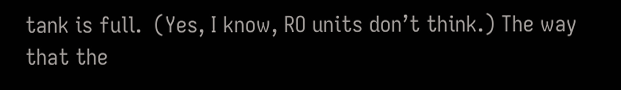tank is full.  (Yes, I know, RO units don’t think.) The way that the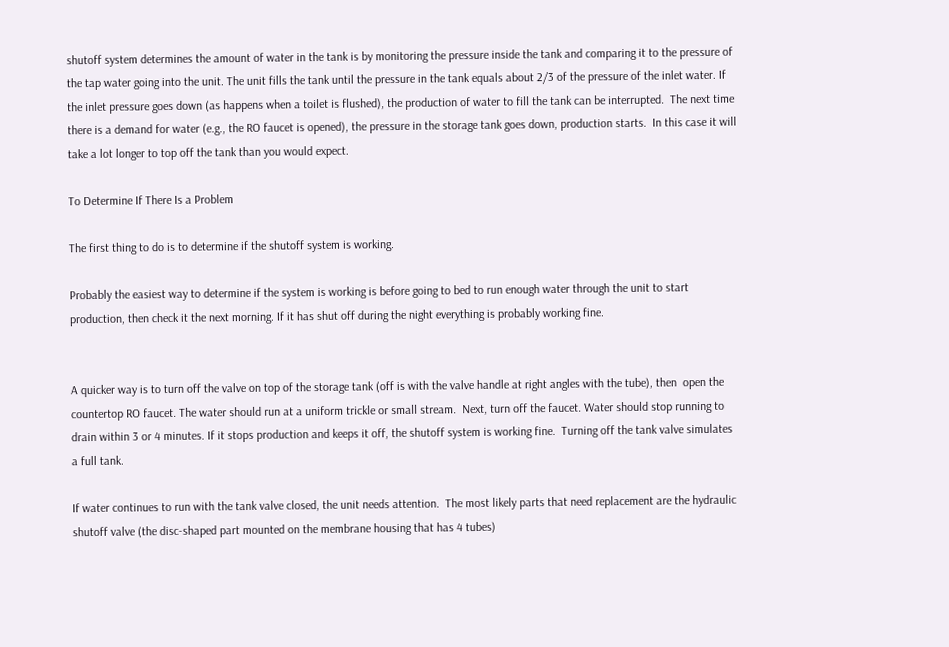shutoff system determines the amount of water in the tank is by monitoring the pressure inside the tank and comparing it to the pressure of the tap water going into the unit. The unit fills the tank until the pressure in the tank equals about 2/3 of the pressure of the inlet water. If the inlet pressure goes down (as happens when a toilet is flushed), the production of water to fill the tank can be interrupted.  The next time there is a demand for water (e.g., the RO faucet is opened), the pressure in the storage tank goes down, production starts.  In this case it will take a lot longer to top off the tank than you would expect.

To Determine If There Is a Problem

The first thing to do is to determine if the shutoff system is working.

Probably the easiest way to determine if the system is working is before going to bed to run enough water through the unit to start production, then check it the next morning. If it has shut off during the night everything is probably working fine.


A quicker way is to turn off the valve on top of the storage tank (off is with the valve handle at right angles with the tube), then  open the countertop RO faucet. The water should run at a uniform trickle or small stream.  Next, turn off the faucet. Water should stop running to drain within 3 or 4 minutes. If it stops production and keeps it off, the shutoff system is working fine.  Turning off the tank valve simulates a full tank.

If water continues to run with the tank valve closed, the unit needs attention.  The most likely parts that need replacement are the hydraulic shutoff valve (the disc-shaped part mounted on the membrane housing that has 4 tubes)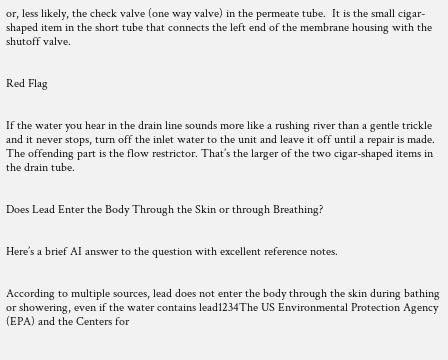or, less likely, the check valve (one way valve) in the permeate tube.  It is the small cigar-shaped item in the short tube that connects the left end of the membrane housing with the shutoff valve.


Red Flag


If the water you hear in the drain line sounds more like a rushing river than a gentle trickle and it never stops, turn off the inlet water to the unit and leave it off until a repair is made.  The offending part is the flow restrictor. That’s the larger of the two cigar-shaped items in the drain tube.


Does Lead Enter the Body Through the Skin or through Breathing?


Here’s a brief AI answer to the question with excellent reference notes.


According to multiple sources, lead does not enter the body through the skin during bathing or showering, even if the water contains lead1234The US Environmental Protection Agency (EPA) and the Centers for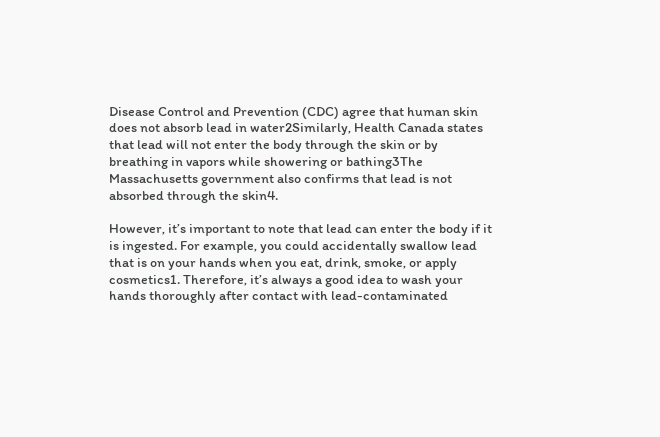Disease Control and Prevention (CDC) agree that human skin does not absorb lead in water2Similarly, Health Canada states that lead will not enter the body through the skin or by breathing in vapors while showering or bathing3The Massachusetts government also confirms that lead is not absorbed through the skin4.

However, it’s important to note that lead can enter the body if it is ingested. For example, you could accidentally swallow lead that is on your hands when you eat, drink, smoke, or apply cosmetics1. Therefore, it’s always a good idea to wash your hands thoroughly after contact with lead-contaminated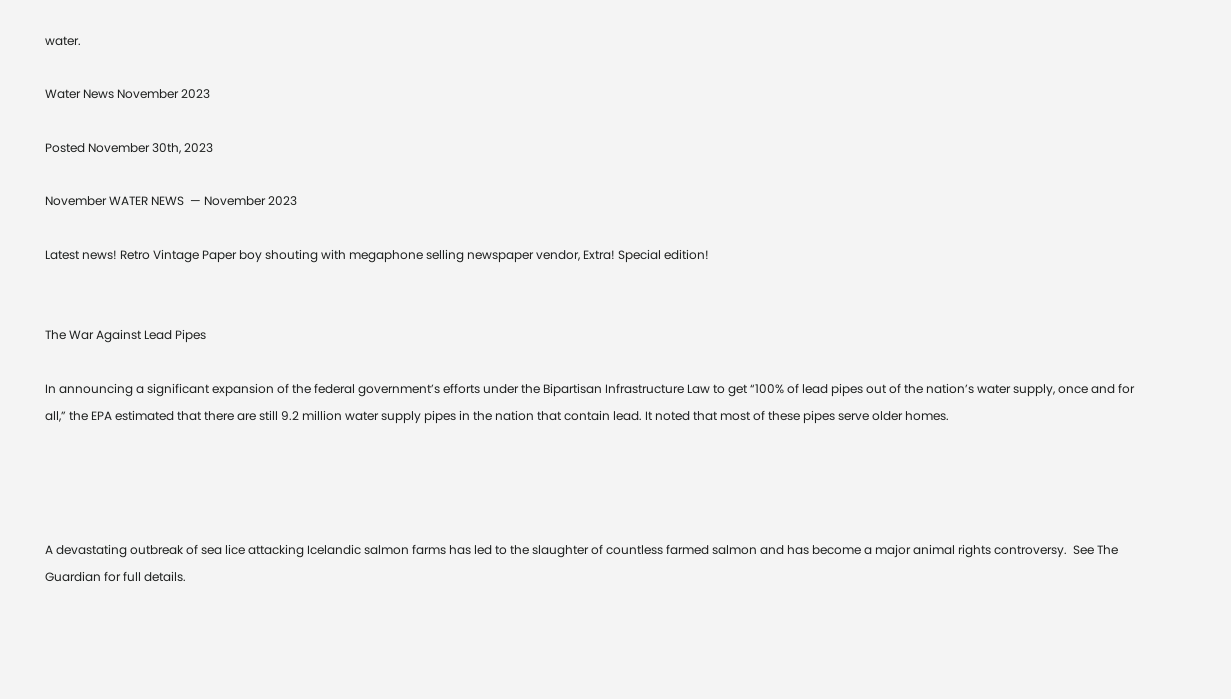water.

Water News November 2023

Posted November 30th, 2023

November WATER NEWS  — November 2023

Latest news! Retro Vintage Paper boy shouting with megaphone selling newspaper vendor, Extra! Special edition!


The War Against Lead Pipes

In announcing a significant expansion of the federal government’s efforts under the Bipartisan Infrastructure Law to get “100% of lead pipes out of the nation’s water supply, once and for all,” the EPA estimated that there are still 9.2 million water supply pipes in the nation that contain lead. It noted that most of these pipes serve older homes.




A devastating outbreak of sea lice attacking Icelandic salmon farms has led to the slaughter of countless farmed salmon and has become a major animal rights controversy.  See The Guardian for full details.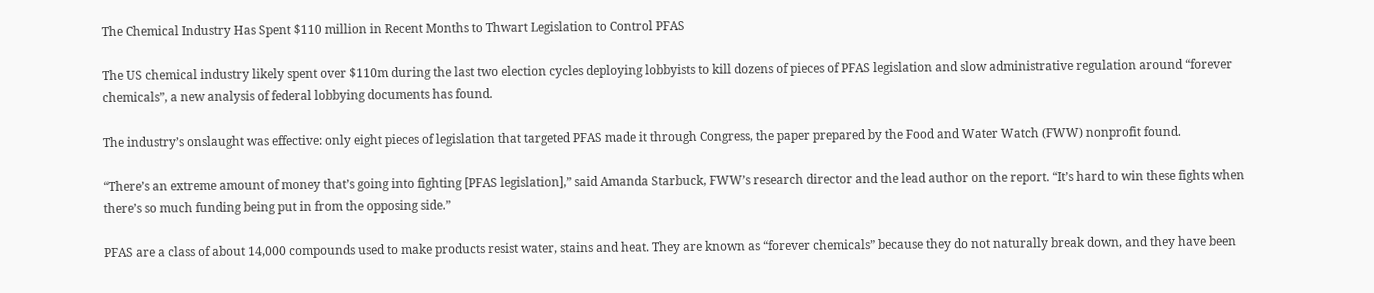The Chemical Industry Has Spent $110 million in Recent Months to Thwart Legislation to Control PFAS

The US chemical industry likely spent over $110m during the last two election cycles deploying lobbyists to kill dozens of pieces of PFAS legislation and slow administrative regulation around “forever chemicals”, a new analysis of federal lobbying documents has found.

The industry’s onslaught was effective: only eight pieces of legislation that targeted PFAS made it through Congress, the paper prepared by the Food and Water Watch (FWW) nonprofit found.

“There’s an extreme amount of money that’s going into fighting [PFAS legislation],” said Amanda Starbuck, FWW’s research director and the lead author on the report. “It’s hard to win these fights when there’s so much funding being put in from the opposing side.”

PFAS are a class of about 14,000 compounds used to make products resist water, stains and heat. They are known as “forever chemicals” because they do not naturally break down, and they have been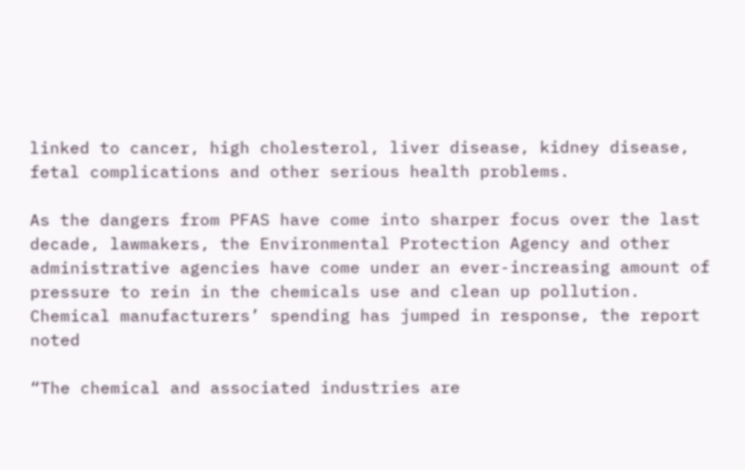linked to cancer, high cholesterol, liver disease, kidney disease, fetal complications and other serious health problems.

As the dangers from PFAS have come into sharper focus over the last decade, lawmakers, the Environmental Protection Agency and other administrative agencies have come under an ever-increasing amount of pressure to rein in the chemicals use and clean up pollution. Chemical manufacturers’ spending has jumped in response, the report noted

“The chemical and associated industries are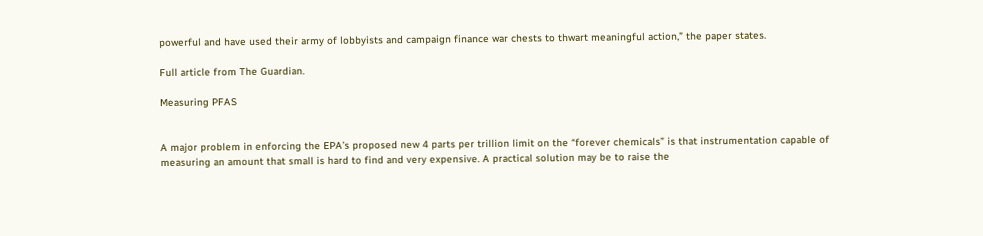powerful and have used their army of lobbyists and campaign finance war chests to thwart meaningful action,” the paper states.

Full article from The Guardian.

Measuring PFAS


A major problem in enforcing the EPA’s proposed new 4 parts per trillion limit on the “forever chemicals” is that instrumentation capable of measuring an amount that small is hard to find and very expensive. A practical solution may be to raise the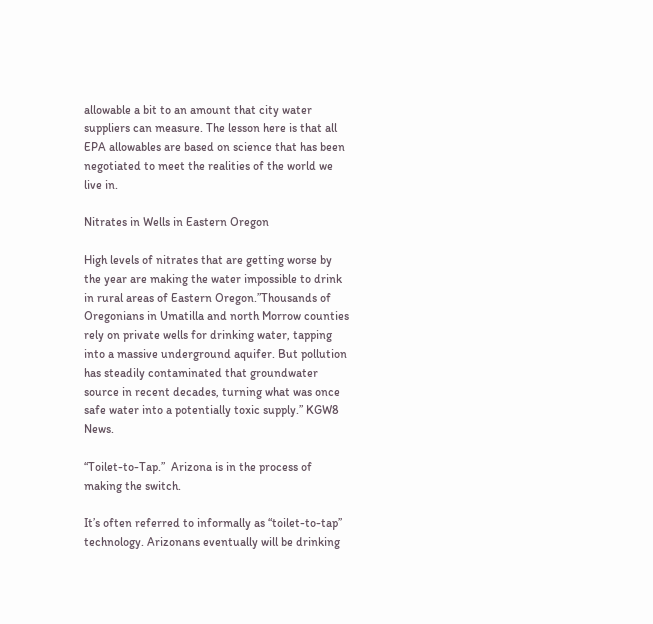allowable a bit to an amount that city water suppliers can measure. The lesson here is that all EPA allowables are based on science that has been negotiated to meet the realities of the world we live in.

Nitrates in Wells in Eastern Oregon

High levels of nitrates that are getting worse by the year are making the water impossible to drink in rural areas of Eastern Oregon.”Thousands of Oregonians in Umatilla and north Morrow counties rely on private wells for drinking water, tapping into a massive underground aquifer. But pollution has steadily contaminated that groundwater source in recent decades, turning what was once safe water into a potentially toxic supply.” KGW8 News.

“Toilet-to-Tap.”  Arizona is in the process of making the switch.

It’s often referred to informally as “toilet-to-tap’’ technology. Arizonans eventually will be drinking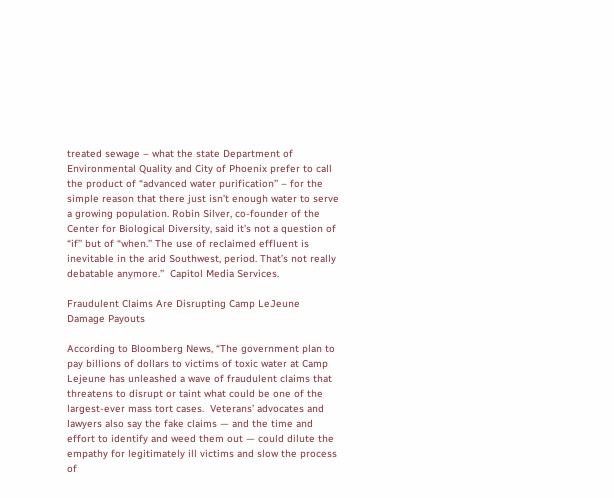treated sewage – what the state Department of Environmental Quality and City of Phoenix prefer to call the product of “advanced water purification’’ – for the simple reason that there just isn’t enough water to serve a growing population. Robin Silver, co-founder of the Center for Biological Diversity, said it’s not a question of “if’’ but of “when.’’ The use of reclaimed effluent is inevitable in the arid Southwest, period. That’s not really debatable anymore.’’  Capitol Media Services.

Fraudulent Claims Are Disrupting Camp LeJeune Damage Payouts

According to Bloomberg News, “The government plan to pay billions of dollars to victims of toxic water at Camp Lejeune has unleashed a wave of fraudulent claims that threatens to disrupt or taint what could be one of the largest-ever mass tort cases.  Veterans’ advocates and lawyers also say the fake claims — and the time and effort to identify and weed them out — could dilute the empathy for legitimately ill victims and slow the process of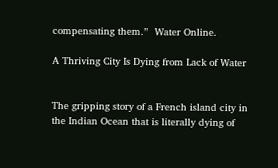compensating them.”  Water Online.

A Thriving City Is Dying from Lack of Water


The gripping story of a French island city in the Indian Ocean that is literally dying of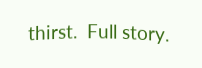thirst.  Full story.